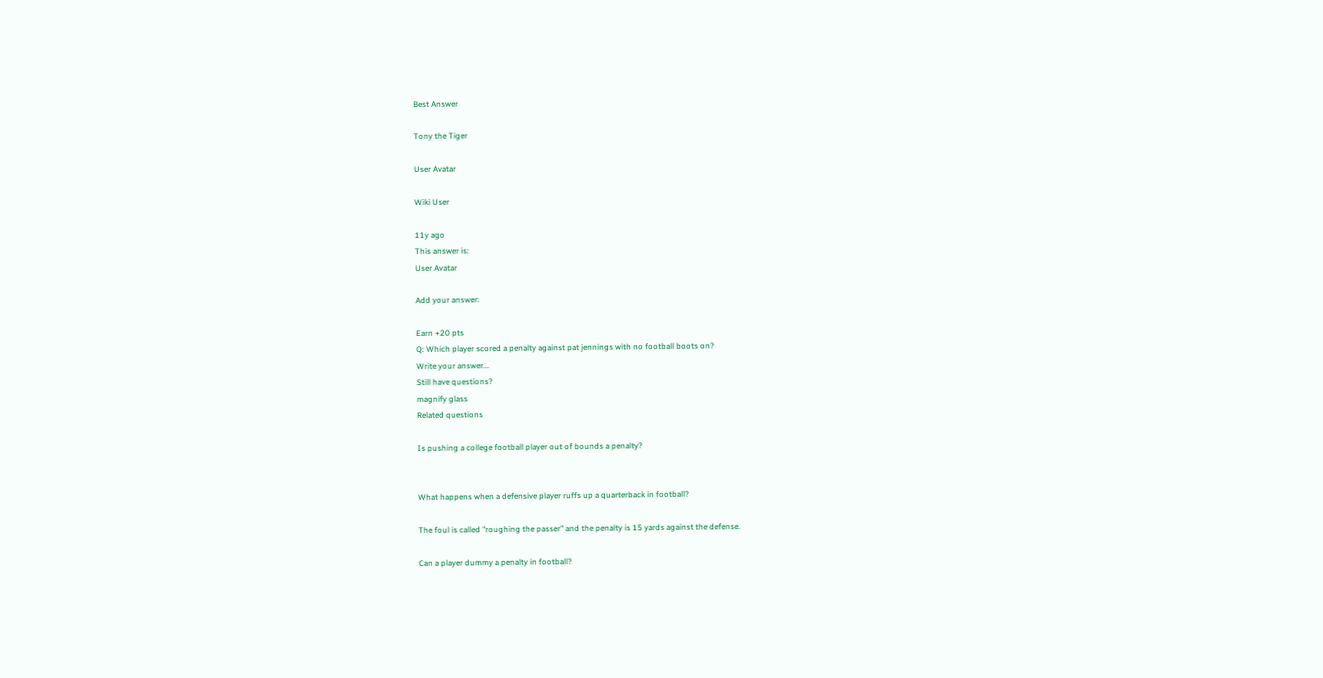Best Answer

Tony the Tiger

User Avatar

Wiki User

11y ago
This answer is:
User Avatar

Add your answer:

Earn +20 pts
Q: Which player scored a penalty against pat jennings with no football boots on?
Write your answer...
Still have questions?
magnify glass
Related questions

Is pushing a college football player out of bounds a penalty?


What happens when a defensive player ruffs up a quarterback in football?

The foul is called "roughing the passer" and the penalty is 15 yards against the defense.

Can a player dummy a penalty in football?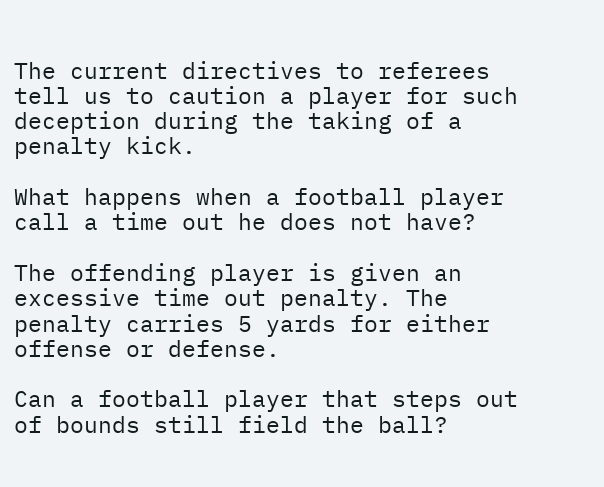The current directives to referees tell us to caution a player for such deception during the taking of a penalty kick.

What happens when a football player call a time out he does not have?

The offending player is given an excessive time out penalty. The penalty carries 5 yards for either offense or defense.

Can a football player that steps out of bounds still field the ball?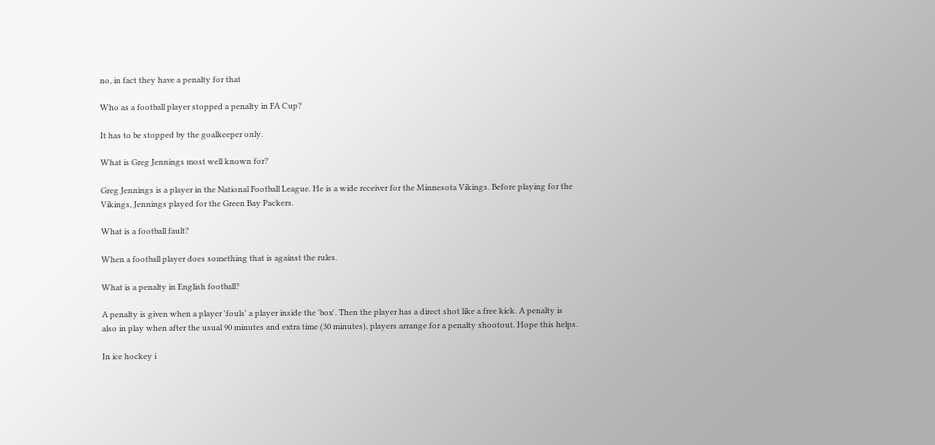no, in fact they have a penalty for that

Who as a football player stopped a penalty in FA Cup?

It has to be stopped by the goalkeeper only.

What is Greg Jennings most well known for?

Greg Jennings is a player in the National Football League. He is a wide receiver for the Minnesota Vikings. Before playing for the Vikings, Jennings played for the Green Bay Packers.

What is a football fault?

When a football player does something that is against the rules.

What is a penalty in English football?

A penalty is given when a player 'fouls' a player inside the 'box'. Then the player has a direct shot like a free kick. A penalty is also in play when after the usual 90 minutes and extra time (30 minutes), players arrange for a penalty shootout. Hope this helps.

In ice hockey i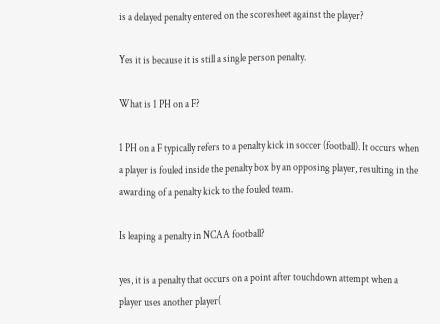is a delayed penalty entered on the scoresheet against the player?

Yes it is because it is still a single person penalty.

What is 1 PH on a F?

1 PH on a F typically refers to a penalty kick in soccer (football). It occurs when a player is fouled inside the penalty box by an opposing player, resulting in the awarding of a penalty kick to the fouled team.

Is leaping a penalty in NCAA football?

yes, it is a penalty that occurs on a point after touchdown attempt when a player uses another player(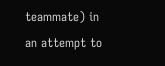teammate) in an attempt to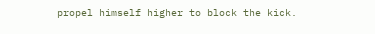propel himself higher to block the kick.